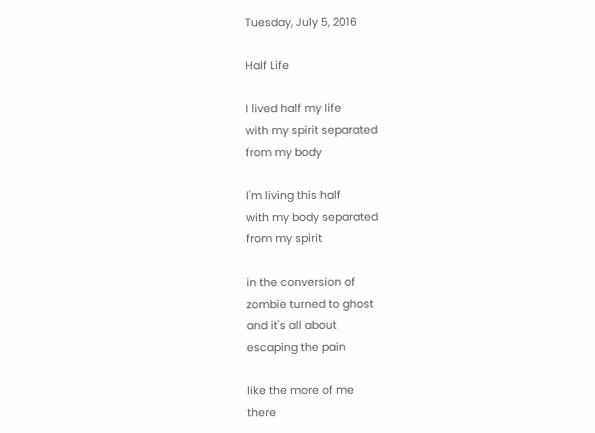Tuesday, July 5, 2016

Half Life

I lived half my life
with my spirit separated
from my body

I'm living this half
with my body separated
from my spirit

in the conversion of
zombie turned to ghost
and it's all about
escaping the pain

like the more of me
there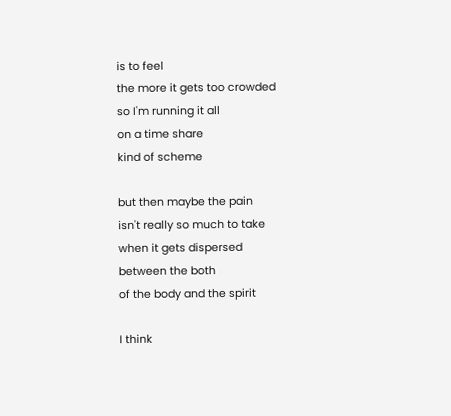is to feel
the more it gets too crowded
so I'm running it all
on a time share
kind of scheme

but then maybe the pain
isn't really so much to take
when it gets dispersed
between the both
of the body and the spirit

I think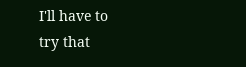I'll have to
try that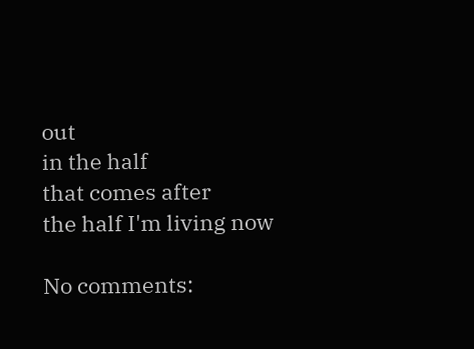out
in the half
that comes after
the half I'm living now

No comments: